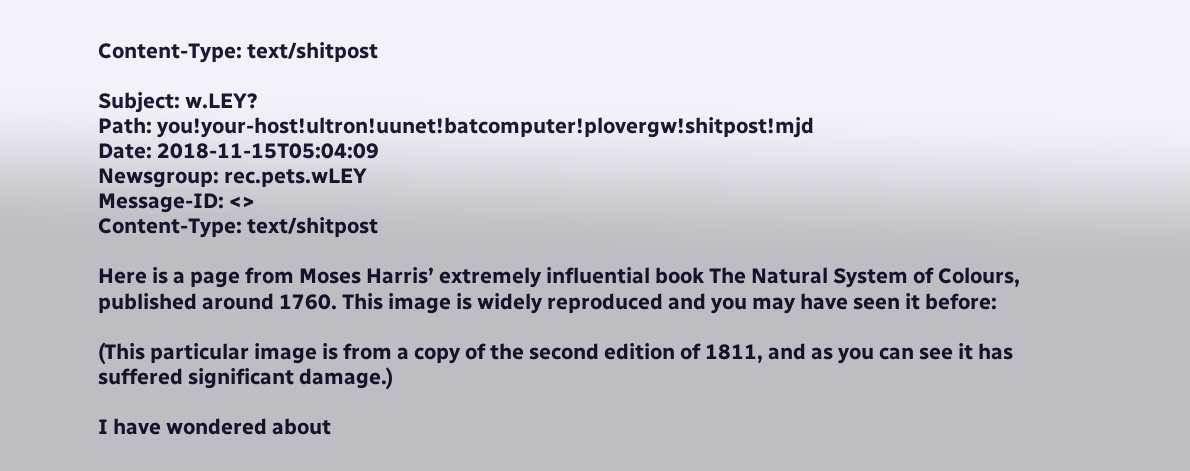Content-Type: text/shitpost

Subject: w.LEY?
Path: you!your-host!ultron!uunet!batcomputer!plovergw!shitpost!mjd
Date: 2018-11-15T05:04:09
Newsgroup: rec.pets.wLEY
Message-ID: <>
Content-Type: text/shitpost

Here is a page from Moses Harris’ extremely influential book The Natural System of Colours, published around 1760. This image is widely reproduced and you may have seen it before:

(This particular image is from a copy of the second edition of 1811, and as you can see it has suffered significant damage.)

I have wondered about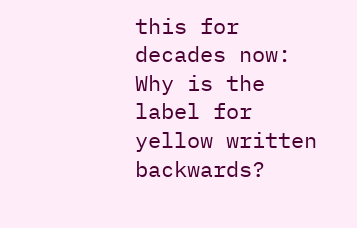this for decades now: Why is the label for yellow written backwards?